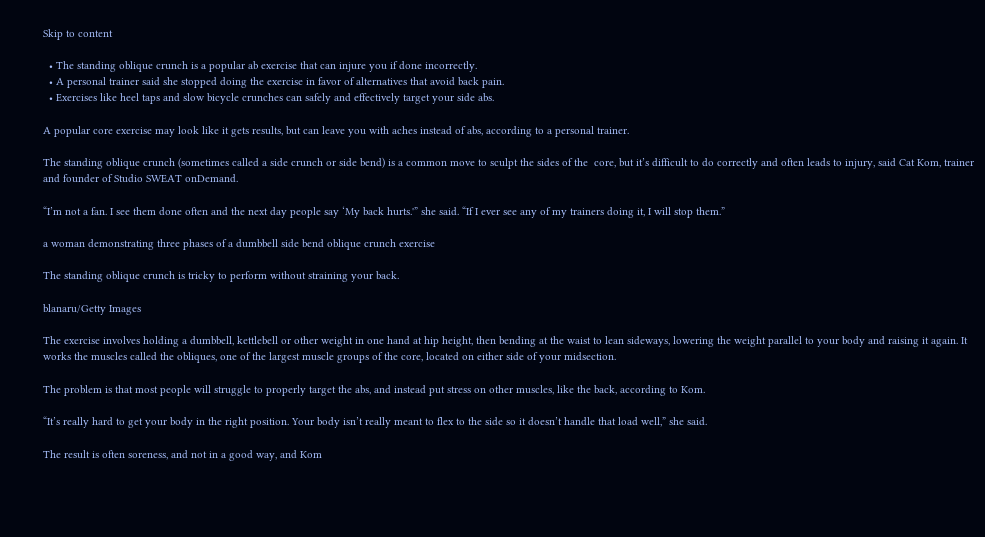Skip to content

  • The standing oblique crunch is a popular ab exercise that can injure you if done incorrectly.
  • A personal trainer said she stopped doing the exercise in favor of alternatives that avoid back pain.
  • Exercises like heel taps and slow bicycle crunches can safely and effectively target your side abs.

A popular core exercise may look like it gets results, but can leave you with aches instead of abs, according to a personal trainer.

The standing oblique crunch (sometimes called a side crunch or side bend) is a common move to sculpt the sides of the  core, but it’s difficult to do correctly and often leads to injury, said Cat Kom, trainer and founder of Studio SWEAT onDemand.

“I’m not a fan. I see them done often and the next day people say ‘My back hurts.'” she said. “If I ever see any of my trainers doing it, I will stop them.”

a woman demonstrating three phases of a dumbbell side bend oblique crunch exercise

The standing oblique crunch is tricky to perform without straining your back.

blanaru/Getty Images

The exercise involves holding a dumbbell, kettlebell or other weight in one hand at hip height, then bending at the waist to lean sideways, lowering the weight parallel to your body and raising it again. It works the muscles called the obliques, one of the largest muscle groups of the core, located on either side of your midsection.

The problem is that most people will struggle to properly target the abs, and instead put stress on other muscles, like the back, according to Kom.

“It’s really hard to get your body in the right position. Your body isn’t really meant to flex to the side so it doesn’t handle that load well,” she said.

The result is often soreness, and not in a good way, and Kom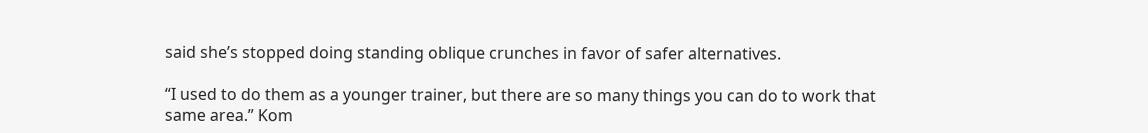said she’s stopped doing standing oblique crunches in favor of safer alternatives.

“I used to do them as a younger trainer, but there are so many things you can do to work that same area.” Kom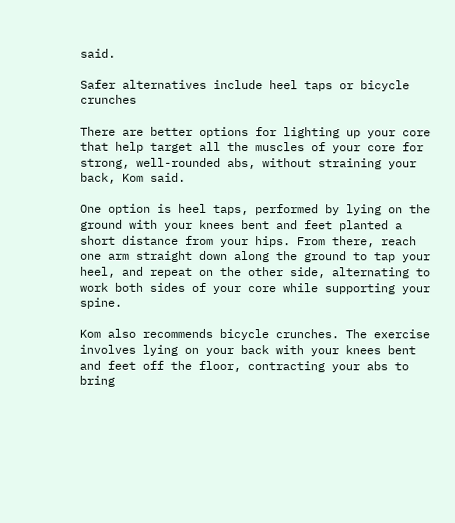said.

Safer alternatives include heel taps or bicycle crunches

There are better options for lighting up your core that help target all the muscles of your core for strong, well-rounded abs, without straining your back, Kom said.

One option is heel taps, performed by lying on the ground with your knees bent and feet planted a short distance from your hips. From there, reach one arm straight down along the ground to tap your heel, and repeat on the other side, alternating to work both sides of your core while supporting your spine.

Kom also recommends bicycle crunches. The exercise involves lying on your back with your knees bent and feet off the floor, contracting your abs to bring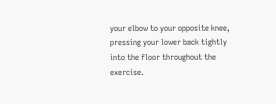your elbow to your opposite knee, pressing your lower back tightly into the floor throughout the exercise.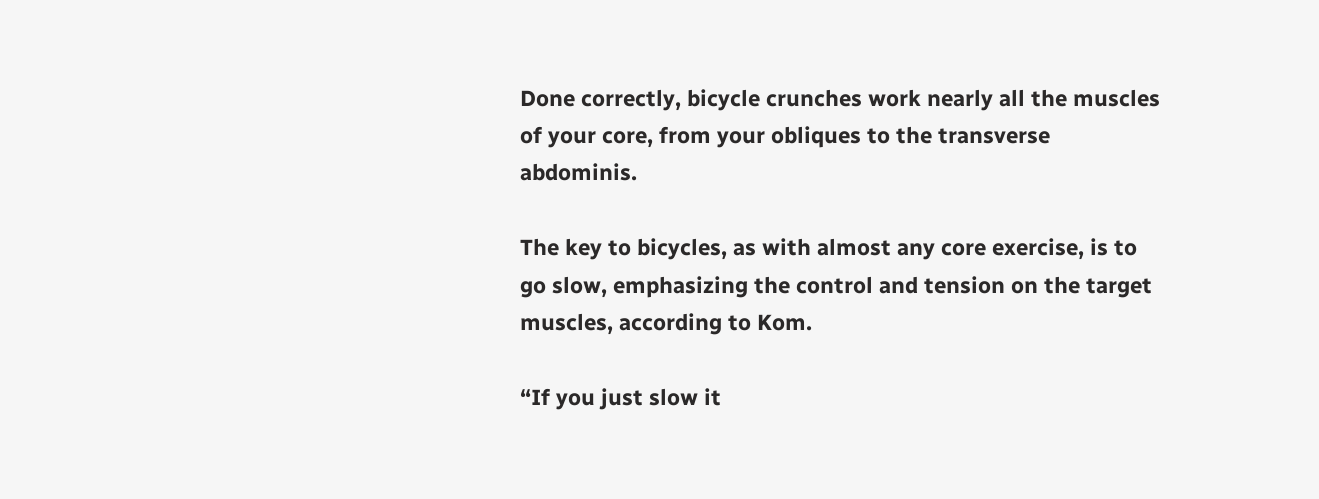Done correctly, bicycle crunches work nearly all the muscles of your core, from your obliques to the transverse abdominis.

The key to bicycles, as with almost any core exercise, is to go slow, emphasizing the control and tension on the target muscles, according to Kom.

“If you just slow it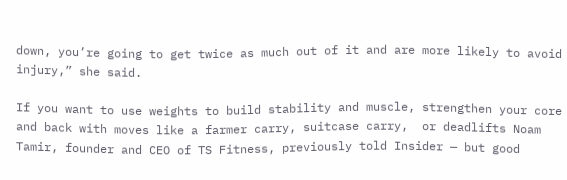down, you’re going to get twice as much out of it and are more likely to avoid injury,” she said.

If you want to use weights to build stability and muscle, strengthen your core and back with moves like a farmer carry, suitcase carry,  or deadlifts Noam Tamir, founder and CEO of TS Fitness, previously told Insider — but good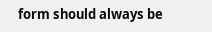form should always be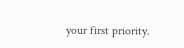your first priority.